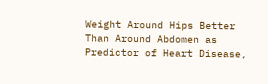Weight Around Hips Better Than Around Abdomen as Predictor of Heart Disease,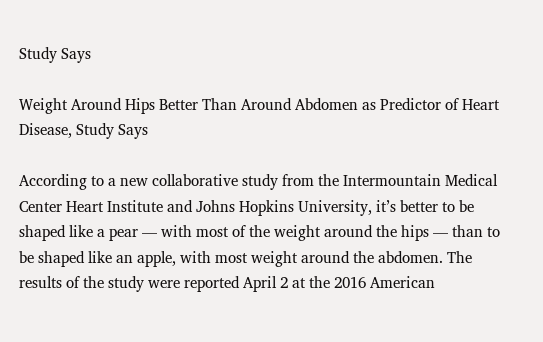Study Says

Weight Around Hips Better Than Around Abdomen as Predictor of Heart Disease, Study Says

According to a new collaborative study from the Intermountain Medical Center Heart Institute and Johns Hopkins University, it’s better to be shaped like a pear — with most of the weight around the hips — than to be shaped like an apple, with most weight around the abdomen. The results of the study were reported April 2 at the 2016 American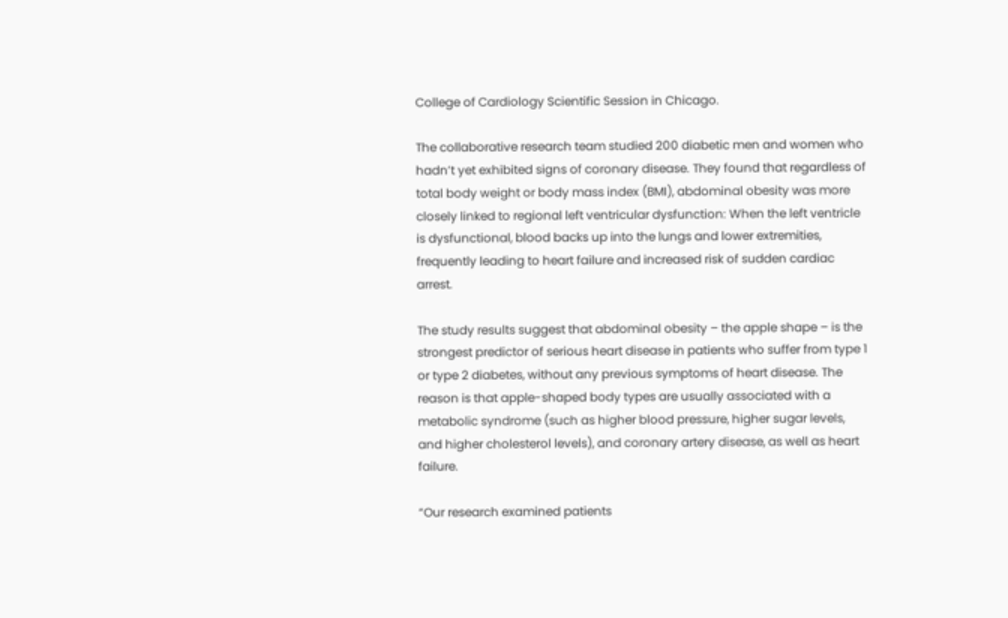College of Cardiology Scientific Session in Chicago.

The collaborative research team studied 200 diabetic men and women who hadn’t yet exhibited signs of coronary disease. They found that regardless of total body weight or body mass index (BMI), abdominal obesity was more closely linked to regional left ventricular dysfunction: When the left ventricle is dysfunctional, blood backs up into the lungs and lower extremities, frequently leading to heart failure and increased risk of sudden cardiac arrest.

The study results suggest that abdominal obesity – the apple shape – is the strongest predictor of serious heart disease in patients who suffer from type 1 or type 2 diabetes, without any previous symptoms of heart disease. The reason is that apple-shaped body types are usually associated with a metabolic syndrome (such as higher blood pressure, higher sugar levels, and higher cholesterol levels), and coronary artery disease, as well as heart failure.

“Our research examined patients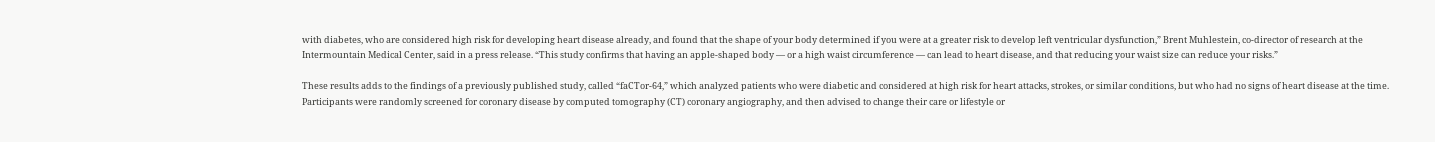with diabetes, who are considered high risk for developing heart disease already, and found that the shape of your body determined if you were at a greater risk to develop left ventricular dysfunction,” Brent Muhlestein, co-director of research at the Intermountain Medical Center, said in a press release. “This study confirms that having an apple-shaped body — or a high waist circumference — can lead to heart disease, and that reducing your waist size can reduce your risks.”

These results adds to the findings of a previously published study, called “faCTor-64,” which analyzed patients who were diabetic and considered at high risk for heart attacks, strokes, or similar conditions, but who had no signs of heart disease at the time. Participants were randomly screened for coronary disease by computed tomography (CT) coronary angiography, and then advised to change their care or lifestyle or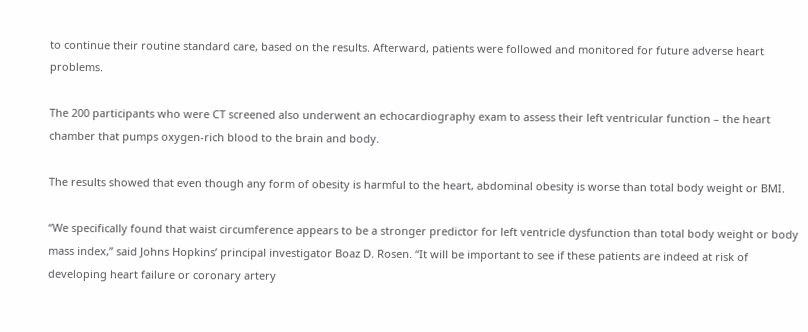to continue their routine standard care, based on the results. Afterward, patients were followed and monitored for future adverse heart problems.

The 200 participants who were CT screened also underwent an echocardiography exam to assess their left ventricular function – the heart chamber that pumps oxygen-rich blood to the brain and body.

The results showed that even though any form of obesity is harmful to the heart, abdominal obesity is worse than total body weight or BMI.

“We specifically found that waist circumference appears to be a stronger predictor for left ventricle dysfunction than total body weight or body mass index,” said Johns Hopkins’ principal investigator Boaz D. Rosen. “It will be important to see if these patients are indeed at risk of developing heart failure or coronary artery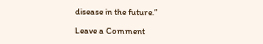disease in the future.”

Leave a Comment